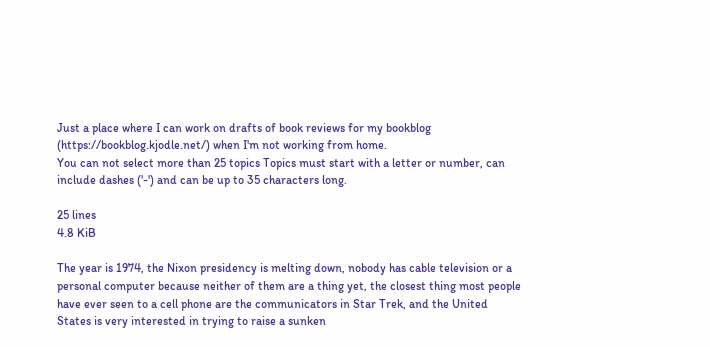Just a place where I can work on drafts of book reviews for my bookblog (https://bookblog.kjodle.net/) when I'm not working from home.
You can not select more than 25 topics Topics must start with a letter or number, can include dashes ('-') and can be up to 35 characters long.

25 lines
4.8 KiB

The year is 1974, the Nixon presidency is melting down, nobody has cable television or a personal computer because neither of them are a thing yet, the closest thing most people have ever seen to a cell phone are the communicators in Star Trek, and the United States is very interested in trying to raise a sunken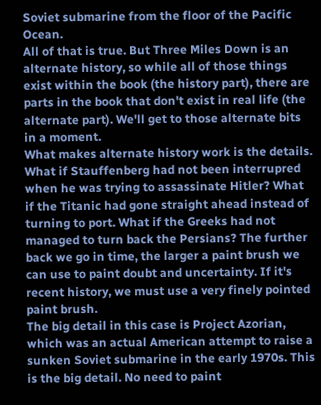Soviet submarine from the floor of the Pacific Ocean.
All of that is true. But Three Miles Down is an alternate history, so while all of those things exist within the book (the history part), there are parts in the book that don't exist in real life (the alternate part). We'll get to those alternate bits in a moment.
What makes alternate history work is the details. What if Stauffenberg had not been interrupred when he was trying to assassinate Hitler? What if the Titanic had gone straight ahead instead of turning to port. What if the Greeks had not managed to turn back the Persians? The further back we go in time, the larger a paint brush we can use to paint doubt and uncertainty. If it's recent history, we must use a very finely pointed paint brush.
The big detail in this case is Project Azorian, which was an actual American attempt to raise a sunken Soviet submarine in the early 1970s. This is the big detail. No need to paint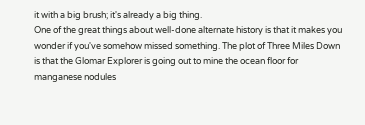it with a big brush; it's already a big thing.
One of the great things about well-done alternate history is that it makes you wonder if you've somehow missed something. The plot of Three Miles Down is that the Glomar Explorer is going out to mine the ocean floor for manganese nodules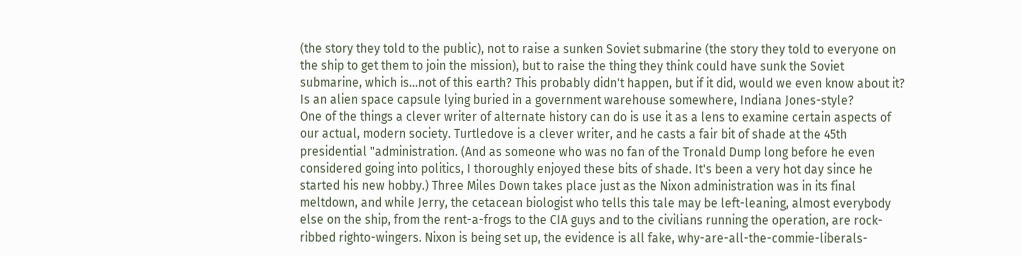(the story they told to the public), not to raise a sunken Soviet submarine (the story they told to everyone on the ship to get them to join the mission), but to raise the thing they think could have sunk the Soviet submarine, which is…not of this earth? This probably didn't happen, but if it did, would we even know about it? Is an alien space capsule lying buried in a government warehouse somewhere, Indiana Jones-style?
One of the things a clever writer of alternate history can do is use it as a lens to examine certain aspects of our actual, modern society. Turtledove is a clever writer, and he casts a fair bit of shade at the 45th presidential "administration. (And as someone who was no fan of the Tronald Dump long before he even considered going into politics, I thoroughly enjoyed these bits of shade. It's been a very hot day since he started his new hobby.) Three Miles Down takes place just as the Nixon administration was in its final meltdown, and while Jerry, the cetacean biologist who tells this tale may be left-leaning, almost everybody else on the ship, from the rent-a-frogs to the CIA guys and to the civilians running the operation, are rock-ribbed righto-wingers. Nixon is being set up, the evidence is all fake, why-are-all-the-commie-liberals-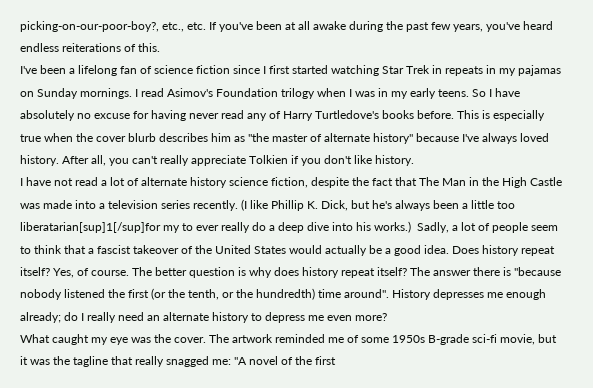picking-on-our-poor-boy?, etc., etc. If you've been at all awake during the past few years, you've heard endless reiterations of this.
I've been a lifelong fan of science fiction since I first started watching Star Trek in repeats in my pajamas on Sunday mornings. I read Asimov's Foundation trilogy when I was in my early teens. So I have absolutely no excuse for having never read any of Harry Turtledove's books before. This is especially true when the cover blurb describes him as "the master of alternate history" because I've always loved history. After all, you can't really appreciate Tolkien if you don't like history.
I have not read a lot of alternate history science fiction, despite the fact that The Man in the High Castle was made into a television series recently. (I like Phillip K. Dick, but he's always been a little too liberatarian[sup]1[/sup]for my to ever really do a deep dive into his works.)  Sadly, a lot of people seem to think that a fascist takeover of the United States would actually be a good idea. Does history repeat itself? Yes, of course. The better question is why does history repeat itself? The answer there is "because nobody listened the first (or the tenth, or the hundredth) time around". History depresses me enough already; do I really need an alternate history to depress me even more?
What caught my eye was the cover. The artwork reminded me of some 1950s B-grade sci-fi movie, but it was the tagline that really snagged me: "A novel of the first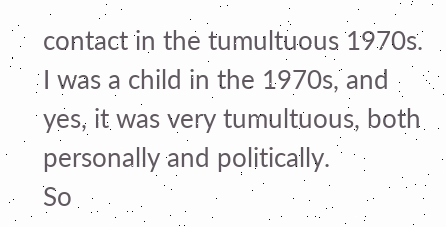contact in the tumultuous 1970s. I was a child in the 1970s, and yes, it was very tumultuous, both personally and politically.
So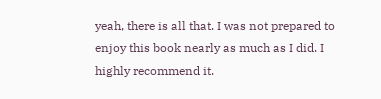yeah, there is all that. I was not prepared to enjoy this book nearly as much as I did. I highly recommend it.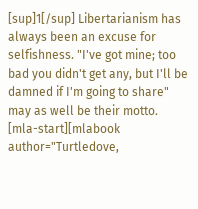[sup]1[/sup] Libertarianism has always been an excuse for selfishness. "I've got mine; too bad you didn't get any, but I'll be damned if I'm going to share" may as well be their motto.
[mla-start][mlabook author="Turtledove,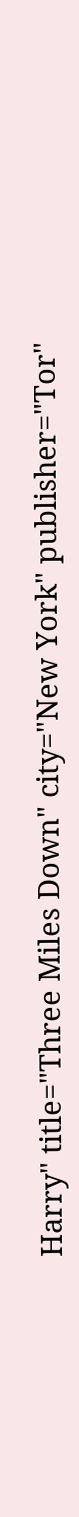Harry" title="Three Miles Down" city="New York" publisher="Tor"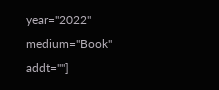year="2022" medium="Book" addt=""]